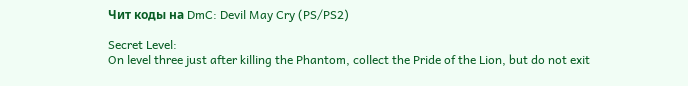Чит коды на DmC: Devil May Cry (PS/PS2)

Secret Level:
On level three just after killing the Phantom, collect the Pride of the Lion, but do not exit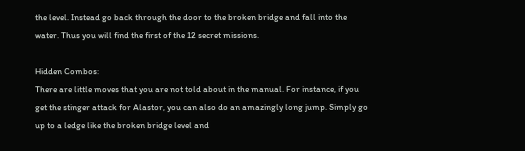the level. Instead go back through the door to the broken bridge and fall into the water. Thus you will find the first of the 12 secret missions.

Hidden Combos:
There are little moves that you are not told about in the manual. For instance, if you get the stinger attack for Alastor, you can also do an amazingly long jump. Simply go up to a ledge like the broken bridge level and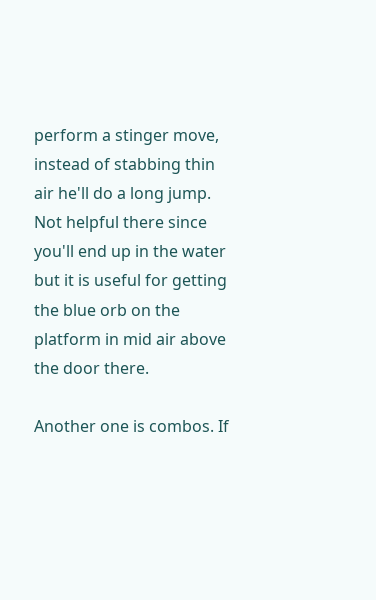perform a stinger move, instead of stabbing thin air he'll do a long jump. Not helpful there since you'll end up in the water but it is useful for getting the blue orb on the platform in mid air above the door there.

Another one is combos. If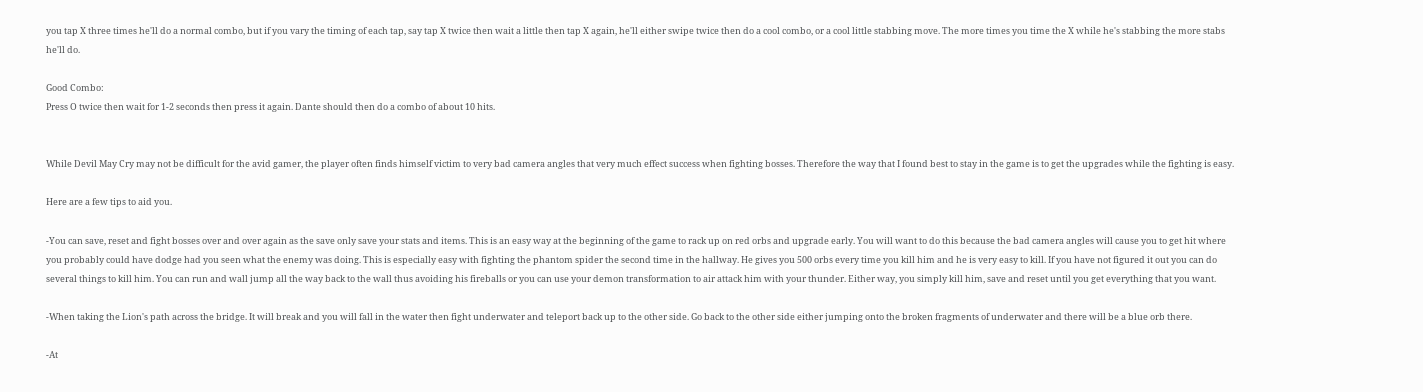you tap X three times he'll do a normal combo, but if you vary the timing of each tap, say tap X twice then wait a little then tap X again, he'll either swipe twice then do a cool combo, or a cool little stabbing move. The more times you time the X while he's stabbing the more stabs he'll do.

Good Combo:
Press O twice then wait for 1-2 seconds then press it again. Dante should then do a combo of about 10 hits.


While Devil May Cry may not be difficult for the avid gamer, the player often finds himself victim to very bad camera angles that very much effect success when fighting bosses. Therefore the way that I found best to stay in the game is to get the upgrades while the fighting is easy.

Here are a few tips to aid you.

-You can save, reset and fight bosses over and over again as the save only save your stats and items. This is an easy way at the beginning of the game to rack up on red orbs and upgrade early. You will want to do this because the bad camera angles will cause you to get hit where you probably could have dodge had you seen what the enemy was doing. This is especially easy with fighting the phantom spider the second time in the hallway. He gives you 500 orbs every time you kill him and he is very easy to kill. If you have not figured it out you can do several things to kill him. You can run and wall jump all the way back to the wall thus avoiding his fireballs or you can use your demon transformation to air attack him with your thunder. Either way, you simply kill him, save and reset until you get everything that you want.

-When taking the Lion's path across the bridge. It will break and you will fall in the water then fight underwater and teleport back up to the other side. Go back to the other side either jumping onto the broken fragments of underwater and there will be a blue orb there.

-At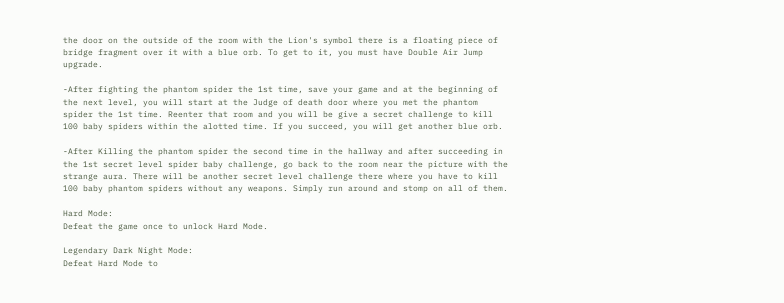the door on the outside of the room with the Lion's symbol there is a floating piece of bridge fragment over it with a blue orb. To get to it, you must have Double Air Jump upgrade.

-After fighting the phantom spider the 1st time, save your game and at the beginning of the next level, you will start at the Judge of death door where you met the phantom spider the 1st time. Reenter that room and you will be give a secret challenge to kill 100 baby spiders within the alotted time. If you succeed, you will get another blue orb.

-After Killing the phantom spider the second time in the hallway and after succeeding in the 1st secret level spider baby challenge, go back to the room near the picture with the strange aura. There will be another secret level challenge there where you have to kill 100 baby phantom spiders without any weapons. Simply run around and stomp on all of them.

Hard Mode:
Defeat the game once to unlock Hard Mode.

Legendary Dark Night Mode:
Defeat Hard Mode to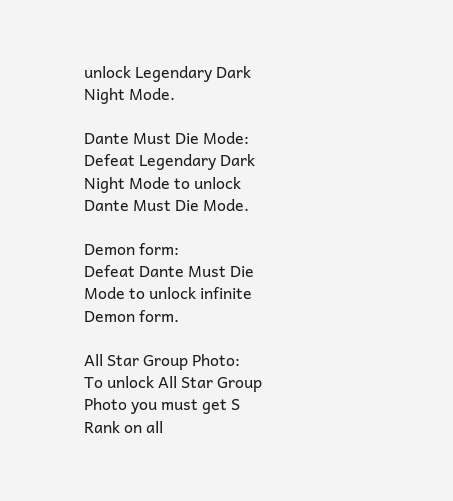unlock Legendary Dark Night Mode.

Dante Must Die Mode:
Defeat Legendary Dark Night Mode to unlock Dante Must Die Mode.

Demon form:
Defeat Dante Must Die Mode to unlock infinite Demon form.

All Star Group Photo:
To unlock All Star Group Photo you must get S Rank on all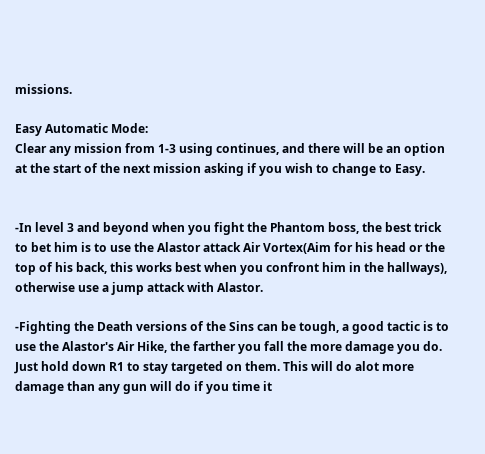missions.

Easy Automatic Mode:
Clear any mission from 1-3 using continues, and there will be an option at the start of the next mission asking if you wish to change to Easy.


-In level 3 and beyond when you fight the Phantom boss, the best trick to bet him is to use the Alastor attack Air Vortex(Aim for his head or the top of his back, this works best when you confront him in the hallways), otherwise use a jump attack with Alastor.

-Fighting the Death versions of the Sins can be tough, a good tactic is to use the Alastor's Air Hike, the farther you fall the more damage you do. Just hold down R1 to stay targeted on them. This will do alot more damage than any gun will do if you time it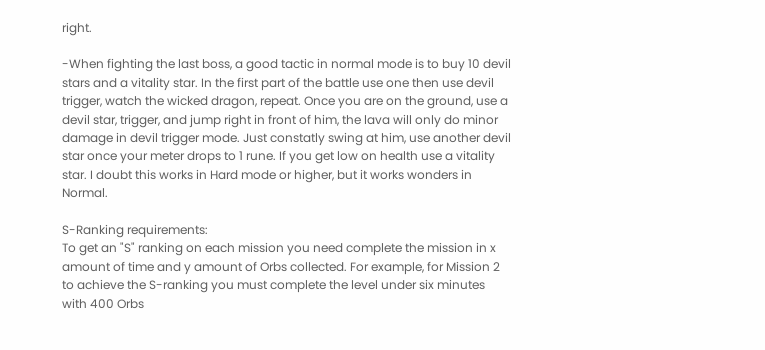right.

-When fighting the last boss, a good tactic in normal mode is to buy 10 devil stars and a vitality star. In the first part of the battle use one then use devil trigger, watch the wicked dragon, repeat. Once you are on the ground, use a devil star, trigger, and jump right in front of him, the lava will only do minor damage in devil trigger mode. Just constatly swing at him, use another devil star once your meter drops to 1 rune. If you get low on health use a vitality star. I doubt this works in Hard mode or higher, but it works wonders in Normal.

S-Ranking requirements:
To get an "S" ranking on each mission you need complete the mission in x amount of time and y amount of Orbs collected. For example, for Mission 2 to achieve the S-ranking you must complete the level under six minutes with 400 Orbs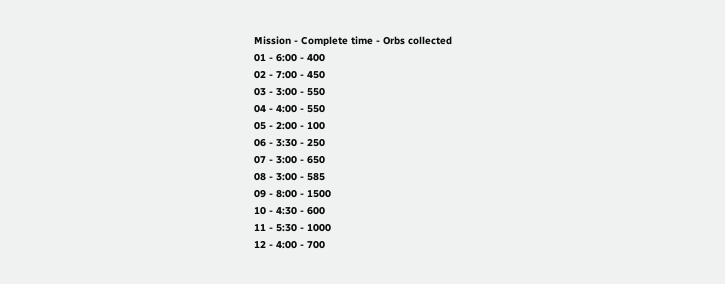Mission - Complete time - Orbs collected
01 - 6:00 - 400
02 - 7:00 - 450
03 - 3:00 - 550
04 - 4:00 - 550
05 - 2:00 - 100
06 - 3:30 - 250
07 - 3:00 - 650
08 - 3:00 - 585
09 - 8:00 - 1500
10 - 4:30 - 600
11 - 5:30 - 1000
12 - 4:00 - 700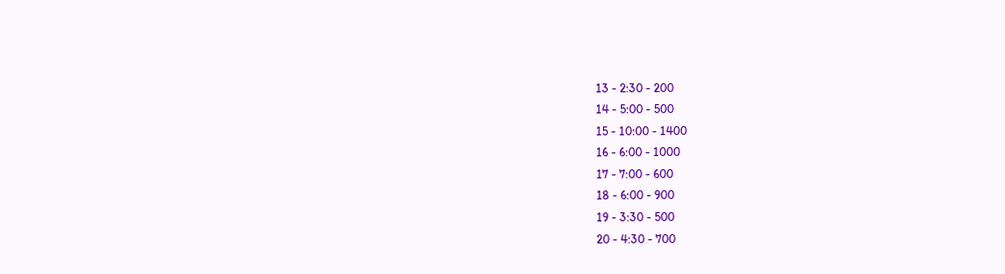13 - 2:30 - 200
14 - 5:00 - 500
15 - 10:00 - 1400
16 - 6:00 - 1000
17 - 7:00 - 600
18 - 6:00 - 900
19 - 3:30 - 500
20 - 4:30 - 700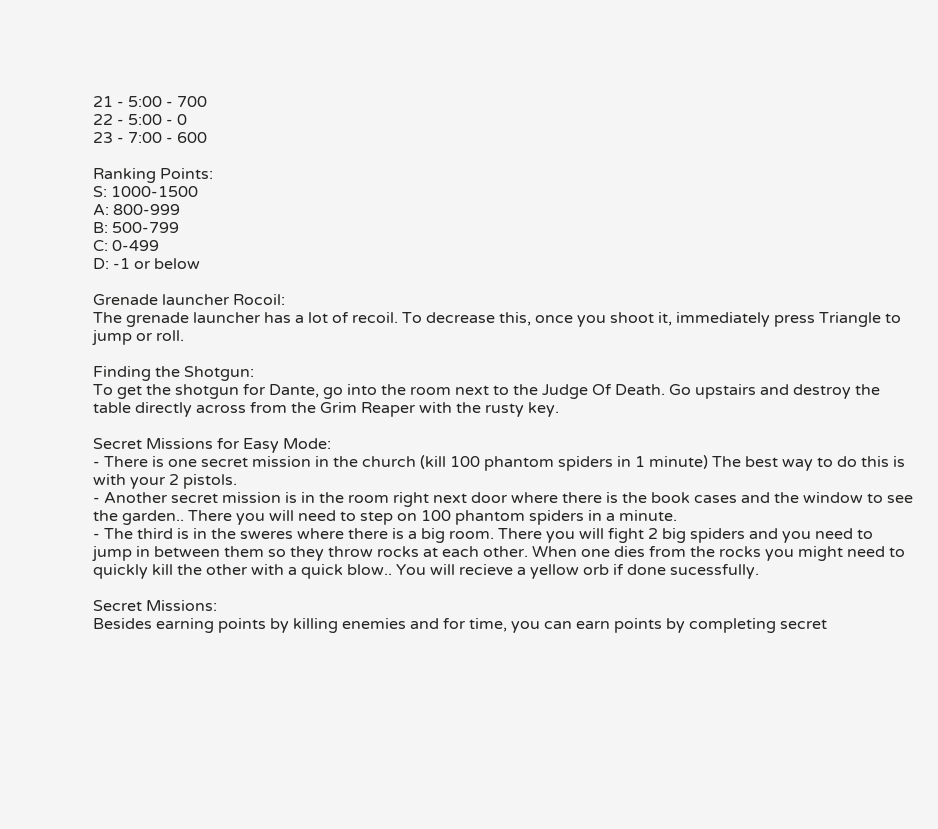21 - 5:00 - 700
22 - 5:00 - 0
23 - 7:00 - 600

Ranking Points:
S: 1000-1500
A: 800-999
B: 500-799
C: 0-499
D: -1 or below

Grenade launcher Rocoil:
The grenade launcher has a lot of recoil. To decrease this, once you shoot it, immediately press Triangle to jump or roll.

Finding the Shotgun:
To get the shotgun for Dante, go into the room next to the Judge Of Death. Go upstairs and destroy the table directly across from the Grim Reaper with the rusty key.

Secret Missions for Easy Mode:
- There is one secret mission in the church (kill 100 phantom spiders in 1 minute) The best way to do this is with your 2 pistols.
- Another secret mission is in the room right next door where there is the book cases and the window to see the garden.. There you will need to step on 100 phantom spiders in a minute.
- The third is in the sweres where there is a big room. There you will fight 2 big spiders and you need to jump in between them so they throw rocks at each other. When one dies from the rocks you might need to quickly kill the other with a quick blow.. You will recieve a yellow orb if done sucessfully.

Secret Missions:
Besides earning points by killing enemies and for time, you can earn points by completing secret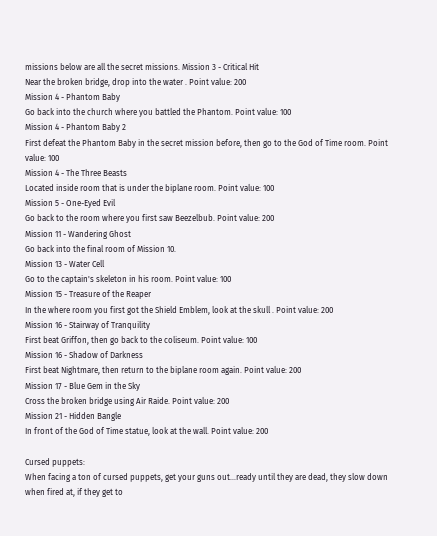missions below are all the secret missions. Mission 3 - Critical Hit
Near the broken bridge, drop into the water . Point value: 200
Mission 4 - Phantom Baby
Go back into the church where you battled the Phantom. Point value: 100
Mission 4 - Phantom Baby 2
First defeat the Phantom Baby in the secret mission before, then go to the God of Time room. Point value: 100
Mission 4 - The Three Beasts
Located inside room that is under the biplane room. Point value: 100
Mission 5 - One-Eyed Evil
Go back to the room where you first saw Beezelbub. Point value: 200
Mission 11 - Wandering Ghost
Go back into the final room of Mission 10.
Mission 13 - Water Cell
Go to the captain's skeleton in his room. Point value: 100
Mission 15 - Treasure of the Reaper
In the where room you first got the Shield Emblem, look at the skull . Point value: 200
Mission 16 - Stairway of Tranquility
First beat Griffon, then go back to the coliseum. Point value: 100
Mission 16 - Shadow of Darkness
First beat Nightmare, then return to the biplane room again. Point value: 200
Mission 17 - Blue Gem in the Sky
Cross the broken bridge using Air Raide. Point value: 200
Mission 21 - Hidden Bangle
In front of the God of Time statue, look at the wall. Point value: 200

Cursed puppets:
When facing a ton of cursed puppets, get your guns out...ready until they are dead, they slow down when fired at, if they get to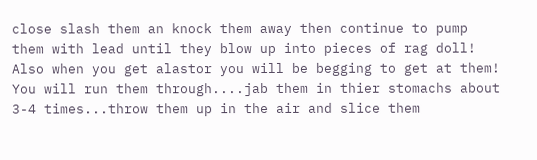close slash them an knock them away then continue to pump them with lead until they blow up into pieces of rag doll! Also when you get alastor you will be begging to get at them! You will run them through....jab them in thier stomachs about 3-4 times...throw them up in the air and slice them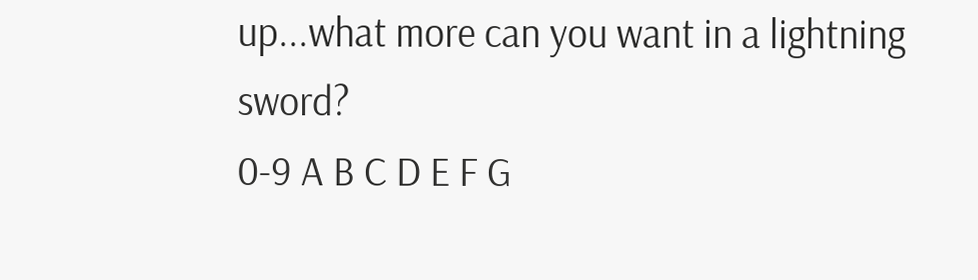up...what more can you want in a lightning sword?
0-9 A B C D E F G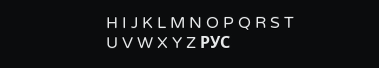H I J K L M N O P Q R S T U V W X Y Z РУС